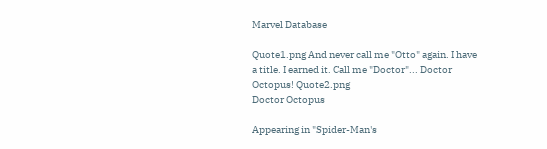Marvel Database

Quote1.png And never call me "Otto" again. I have a title. I earned it. Call me "Doctor"... Doctor Octopus! Quote2.png
Doctor Octopus

Appearing in "Spider-Man's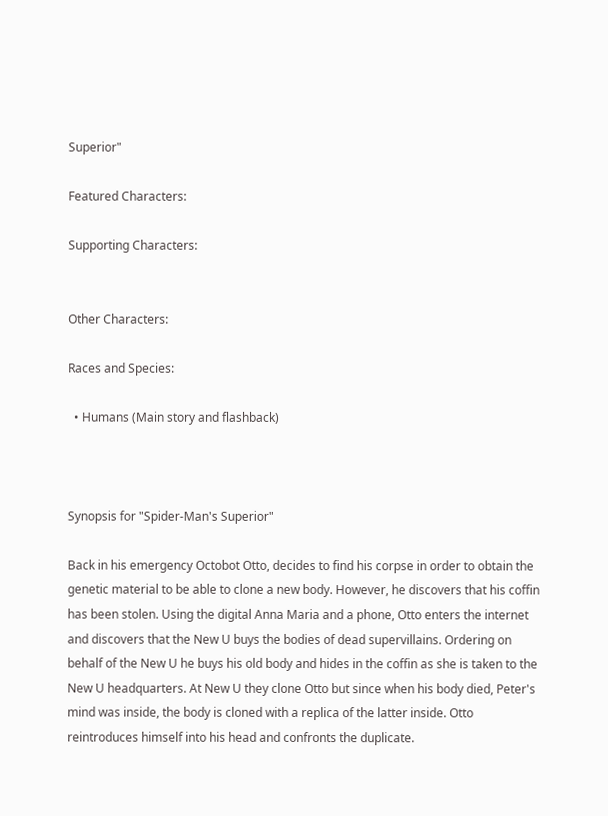Superior"

Featured Characters:

Supporting Characters:


Other Characters:

Races and Species:

  • Humans (Main story and flashback)



Synopsis for "Spider-Man's Superior"

Back in his emergency Octobot Otto, decides to find his corpse in order to obtain the genetic material to be able to clone a new body. However, he discovers that his coffin has been stolen. Using the digital Anna Maria and a phone, Otto enters the internet and discovers that the New U buys the bodies of dead supervillains. Ordering on behalf of the New U he buys his old body and hides in the coffin as she is taken to the New U headquarters. At New U they clone Otto but since when his body died, Peter's mind was inside, the body is cloned with a replica of the latter inside. Otto reintroduces himself into his head and confronts the duplicate.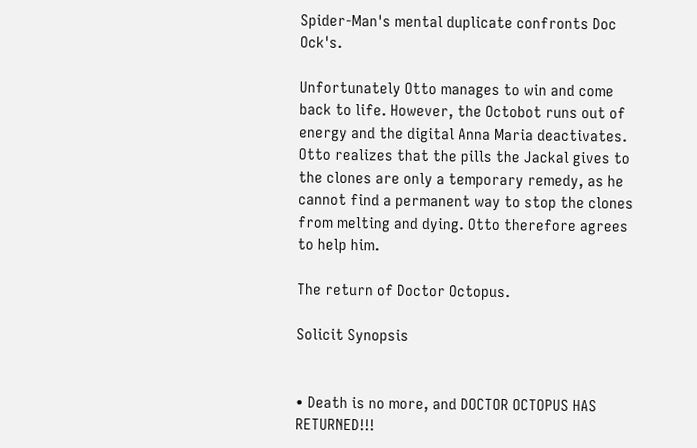Spider-Man's mental duplicate confronts Doc Ock's.

Unfortunately Otto manages to win and come back to life. However, the Octobot runs out of energy and the digital Anna Maria deactivates. Otto realizes that the pills the Jackal gives to the clones are only a temporary remedy, as he cannot find a permanent way to stop the clones from melting and dying. Otto therefore agrees to help him.

The return of Doctor Octopus.

Solicit Synopsis


• Death is no more, and DOCTOR OCTOPUS HAS RETURNED!!!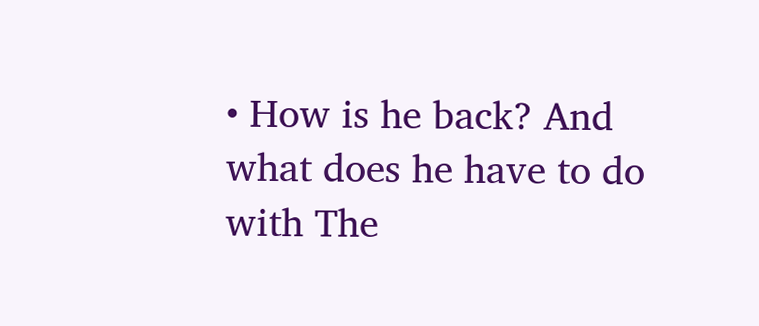• How is he back? And what does he have to do with The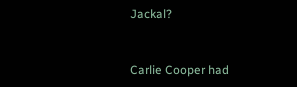Jackal?


Carlie Cooper had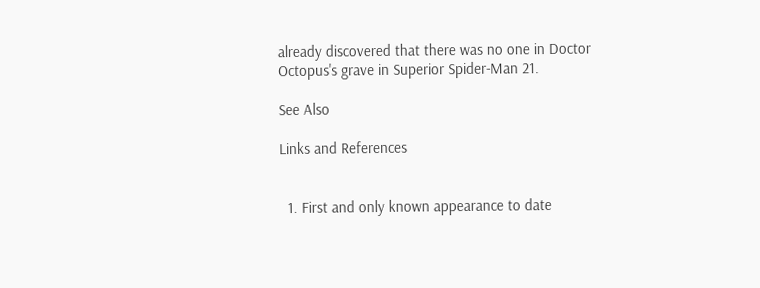already discovered that there was no one in Doctor Octopus's grave in Superior Spider-Man 21.

See Also

Links and References


  1. First and only known appearance to date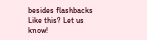besides flashbacks
Like this? Let us know!